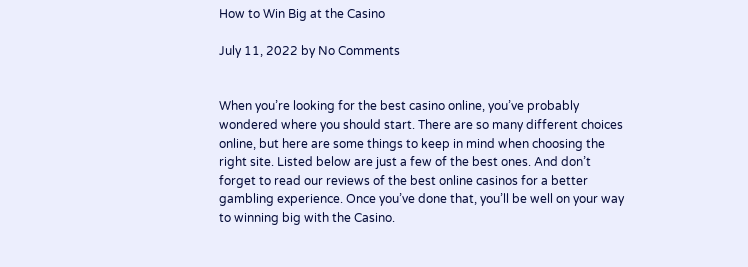How to Win Big at the Casino

July 11, 2022 by No Comments


When you’re looking for the best casino online, you’ve probably wondered where you should start. There are so many different choices online, but here are some things to keep in mind when choosing the right site. Listed below are just a few of the best ones. And don’t forget to read our reviews of the best online casinos for a better gambling experience. Once you’ve done that, you’ll be well on your way to winning big with the Casino.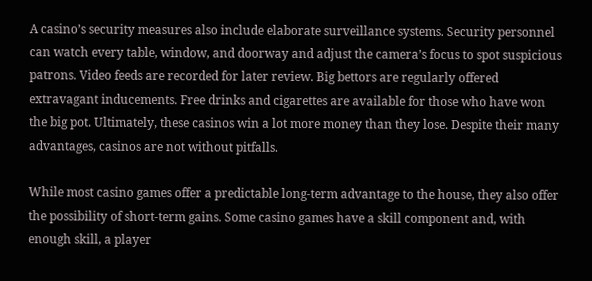A casino’s security measures also include elaborate surveillance systems. Security personnel can watch every table, window, and doorway and adjust the camera’s focus to spot suspicious patrons. Video feeds are recorded for later review. Big bettors are regularly offered extravagant inducements. Free drinks and cigarettes are available for those who have won the big pot. Ultimately, these casinos win a lot more money than they lose. Despite their many advantages, casinos are not without pitfalls.

While most casino games offer a predictable long-term advantage to the house, they also offer the possibility of short-term gains. Some casino games have a skill component and, with enough skill, a player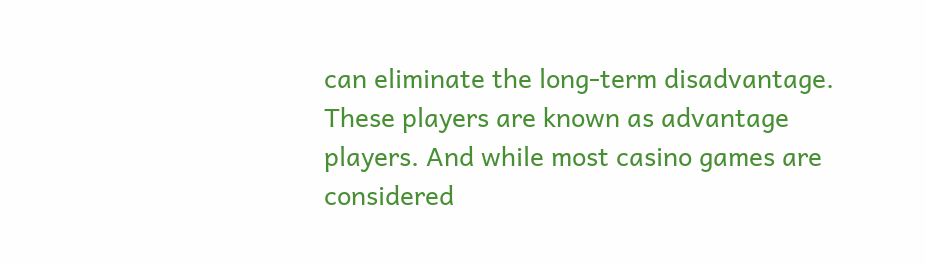can eliminate the long-term disadvantage. These players are known as advantage players. And while most casino games are considered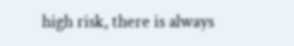high risk, there is always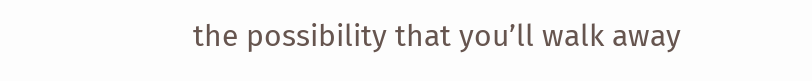the possibility that you’ll walk away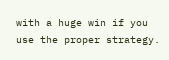with a huge win if you use the proper strategy.